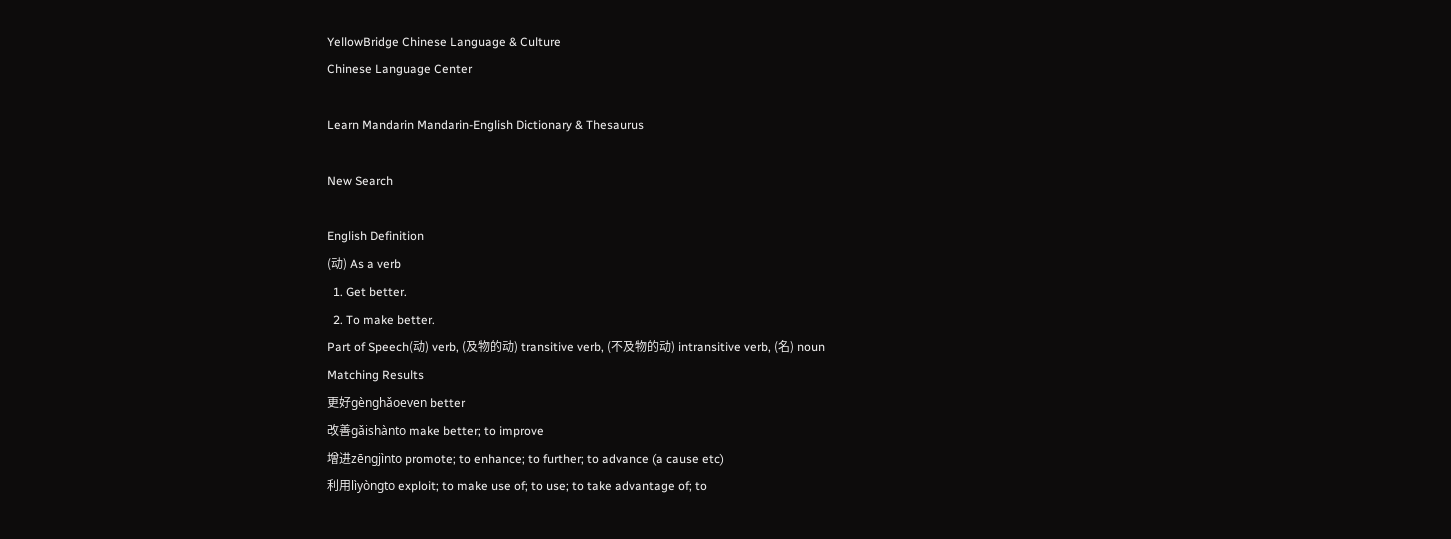YellowBridge Chinese Language & Culture
Chinese Language Center

Learn Mandarin Mandarin-English Dictionary & Thesaurus

New Search

English Definition
(动) As a verb
  1. Get better.
  2. To make better.
Part of Speech(动) verb, (及物的动) transitive verb, (不及物的动) intransitive verb, (名) noun
Matching Results
更好gènghǎoeven better
改善gǎishànto make better; to improve
增进zēngjìnto promote; to enhance; to further; to advance (a cause etc)
利用lìyòngto exploit; to make use of; to use; to take advantage of; to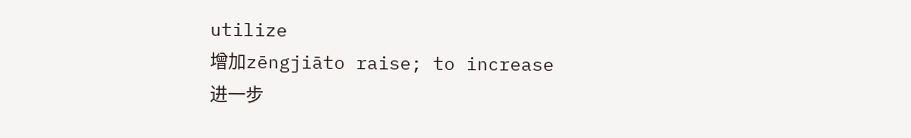utilize
增加zēngjiāto raise; to increase
进一步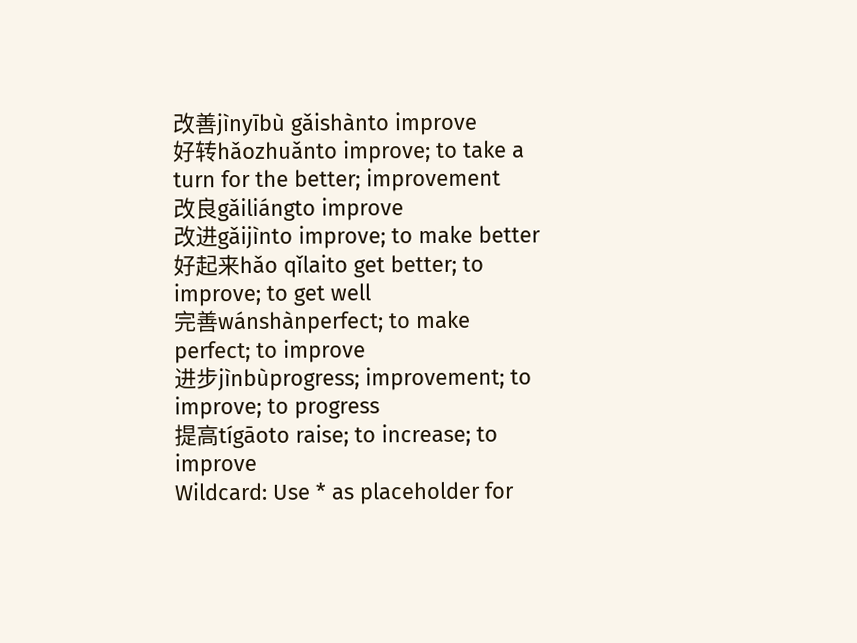改善jìnyībù gǎishànto improve
好转hǎozhuǎnto improve; to take a turn for the better; improvement
改良gǎiliángto improve
改进gǎijìnto improve; to make better
好起来hǎo qǐlaito get better; to improve; to get well
完善wánshànperfect; to make perfect; to improve
进步jìnbùprogress; improvement; to improve; to progress
提高tígāoto raise; to increase; to improve
Wildcard: Use * as placeholder for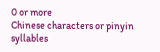0 or more
Chinese characters or pinyin syllables